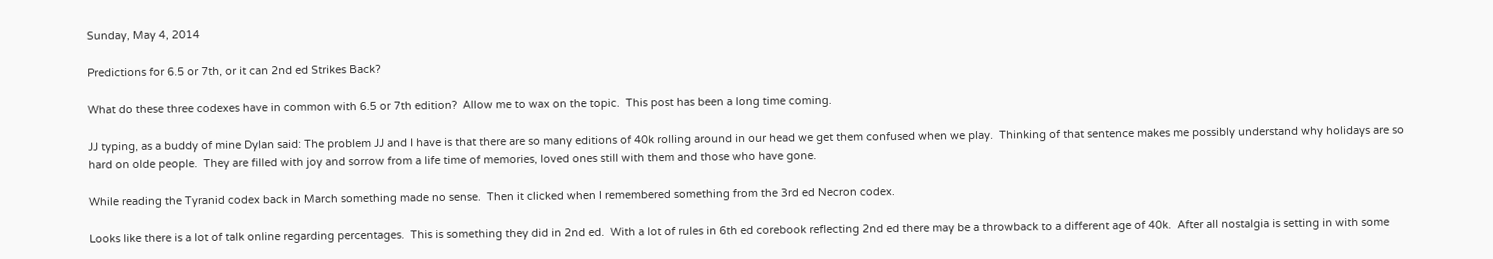Sunday, May 4, 2014

Predictions for 6.5 or 7th, or it can 2nd ed Strikes Back?

What do these three codexes have in common with 6.5 or 7th edition?  Allow me to wax on the topic.  This post has been a long time coming.

JJ typing, as a buddy of mine Dylan said: The problem JJ and I have is that there are so many editions of 40k rolling around in our head we get them confused when we play.  Thinking of that sentence makes me possibly understand why holidays are so hard on olde people.  They are filled with joy and sorrow from a life time of memories, loved ones still with them and those who have gone.

While reading the Tyranid codex back in March something made no sense.  Then it clicked when I remembered something from the 3rd ed Necron codex.

Looks like there is a lot of talk online regarding percentages.  This is something they did in 2nd ed.  With a lot of rules in 6th ed corebook reflecting 2nd ed there may be a throwback to a different age of 40k.  After all nostalgia is setting in with some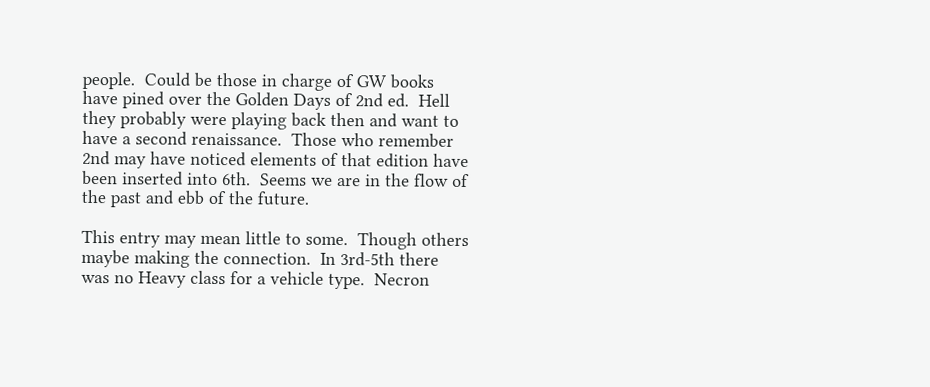people.  Could be those in charge of GW books have pined over the Golden Days of 2nd ed.  Hell they probably were playing back then and want to have a second renaissance.  Those who remember 2nd may have noticed elements of that edition have been inserted into 6th.  Seems we are in the flow of the past and ebb of the future.

This entry may mean little to some.  Though others maybe making the connection.  In 3rd-5th there was no Heavy class for a vehicle type.  Necron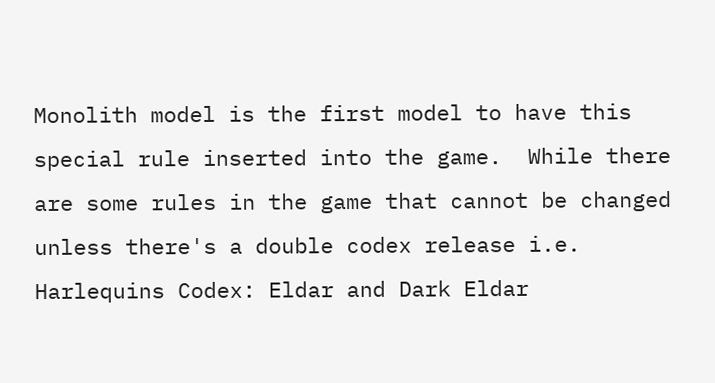Monolith model is the first model to have this special rule inserted into the game.  While there are some rules in the game that cannot be changed unless there's a double codex release i.e. Harlequins Codex: Eldar and Dark Eldar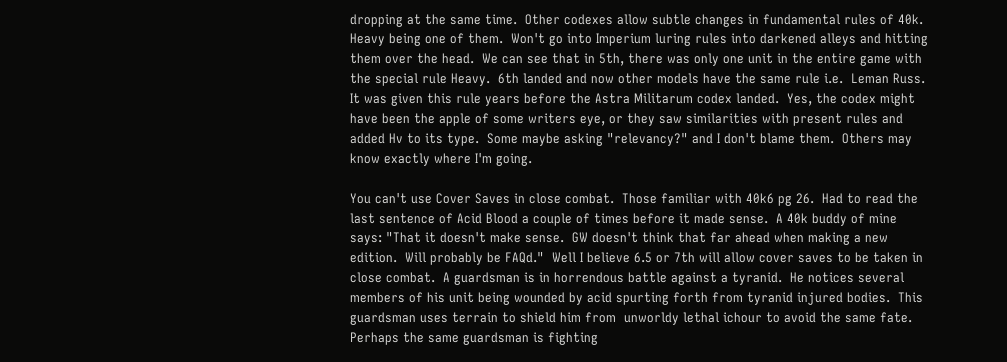dropping at the same time.  Other codexes allow subtle changes in fundamental rules of 40k.  Heavy being one of them.  Won't go into Imperium luring rules into darkened alleys and hitting them over the head.  We can see that in 5th, there was only one unit in the entire game with the special rule Heavy.  6th landed and now other models have the same rule i.e.  Leman Russ.  It was given this rule years before the Astra Militarum codex landed.  Yes, the codex might have been the apple of some writers eye, or they saw similarities with present rules and added Hv to its type.  Some maybe asking "relevancy?" and I don't blame them.  Others may know exactly where I'm going.

You can't use Cover Saves in close combat.  Those familiar with 40k6 pg 26.  Had to read the last sentence of Acid Blood a couple of times before it made sense.  A 40k buddy of mine says: "That it doesn't make sense.  GW doesn't think that far ahead when making a new edition.  Will probably be FAQd."  Well I believe 6.5 or 7th will allow cover saves to be taken in close combat.  A guardsman is in horrendous battle against a tyranid.  He notices several members of his unit being wounded by acid spurting forth from tyranid injured bodies.  This guardsman uses terrain to shield him from  unworldy lethal ichour to avoid the same fate.  Perhaps the same guardsman is fighting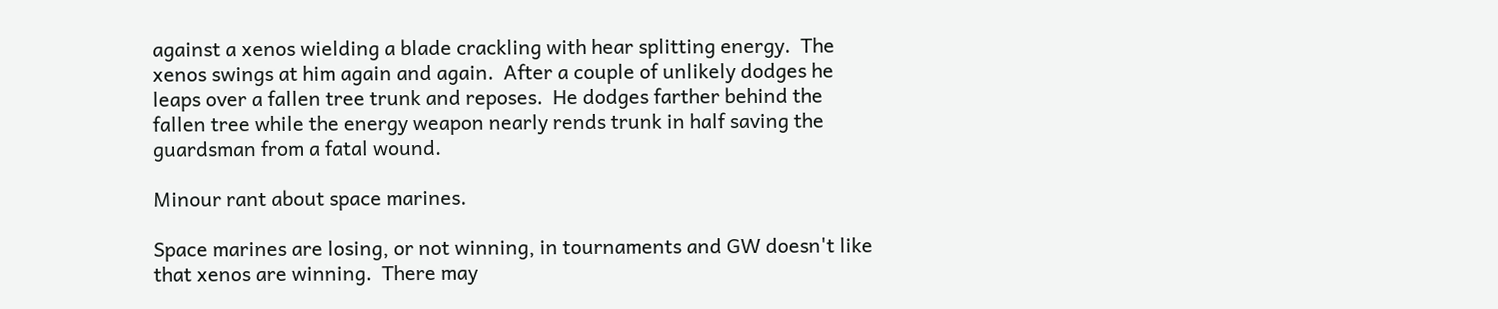against a xenos wielding a blade crackling with hear splitting energy.  The xenos swings at him again and again.  After a couple of unlikely dodges he leaps over a fallen tree trunk and reposes.  He dodges farther behind the fallen tree while the energy weapon nearly rends trunk in half saving the guardsman from a fatal wound.

Minour rant about space marines.

Space marines are losing, or not winning, in tournaments and GW doesn't like that xenos are winning.  There may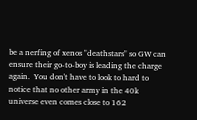be a nerfing of xenos "deathstars" so GW can ensure their go-to-boy is leading the charge again.  You don't have to look to hard to notice that no other army in the 40k universe even comes close to 162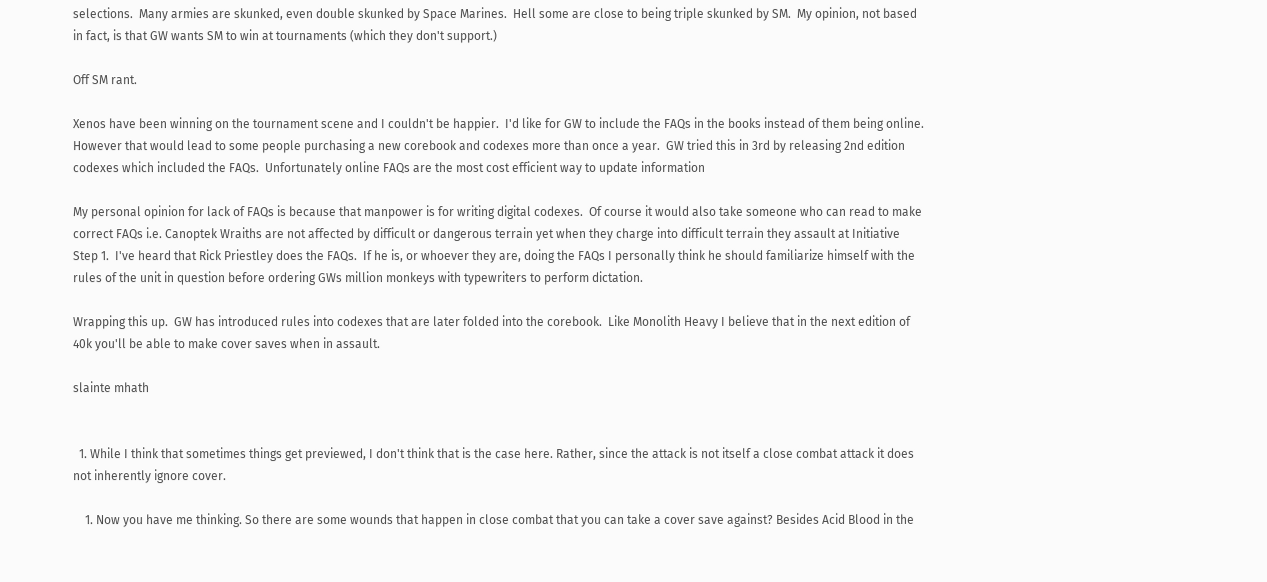selections.  Many armies are skunked, even double skunked by Space Marines.  Hell some are close to being triple skunked by SM.  My opinion, not based in fact, is that GW wants SM to win at tournaments (which they don't support.)

Off SM rant.

Xenos have been winning on the tournament scene and I couldn't be happier.  I'd like for GW to include the FAQs in the books instead of them being online.  However that would lead to some people purchasing a new corebook and codexes more than once a year.  GW tried this in 3rd by releasing 2nd edition codexes which included the FAQs.  Unfortunately online FAQs are the most cost efficient way to update information

My personal opinion for lack of FAQs is because that manpower is for writing digital codexes.  Of course it would also take someone who can read to make correct FAQs i.e. Canoptek Wraiths are not affected by difficult or dangerous terrain yet when they charge into difficult terrain they assault at Initiative Step 1.  I've heard that Rick Priestley does the FAQs.  If he is, or whoever they are, doing the FAQs I personally think he should familiarize himself with the rules of the unit in question before ordering GWs million monkeys with typewriters to perform dictation.

Wrapping this up.  GW has introduced rules into codexes that are later folded into the corebook.  Like Monolith Heavy I believe that in the next edition of 40k you'll be able to make cover saves when in assault.

slainte mhath


  1. While I think that sometimes things get previewed, I don't think that is the case here. Rather, since the attack is not itself a close combat attack it does not inherently ignore cover.

    1. Now you have me thinking. So there are some wounds that happen in close combat that you can take a cover save against? Besides Acid Blood in the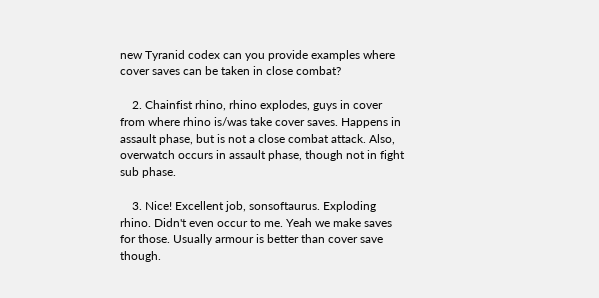new Tyranid codex can you provide examples where cover saves can be taken in close combat?

    2. Chainfist rhino, rhino explodes, guys in cover from where rhino is/was take cover saves. Happens in assault phase, but is not a close combat attack. Also, overwatch occurs in assault phase, though not in fight sub phase.

    3. Nice! Excellent job, sonsoftaurus. Exploding rhino. Didn't even occur to me. Yeah we make saves for those. Usually armour is better than cover save though.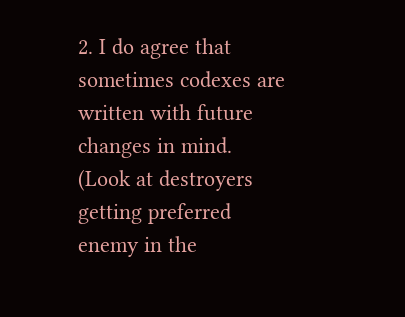2. I do agree that sometimes codexes are written with future changes in mind. (Look at destroyers getting preferred enemy in the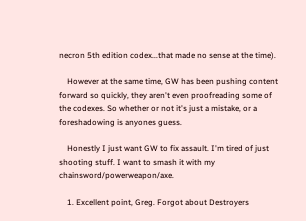necron 5th edition codex...that made no sense at the time).

    However at the same time, GW has been pushing content forward so quickly, they aren't even proofreading some of the codexes. So whether or not it's just a mistake, or a foreshadowing is anyones guess.

    Honestly I just want GW to fix assault. I'm tired of just shooting stuff. I want to smash it with my chainsword/powerweapon/axe.

    1. Excellent point, Greg. Forgot about Destroyers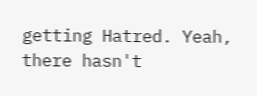getting Hatred. Yeah, there hasn't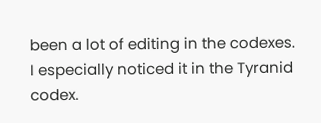been a lot of editing in the codexes. I especially noticed it in the Tyranid codex.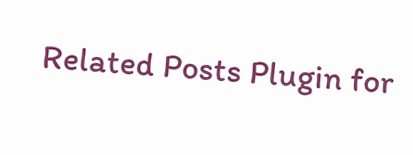Related Posts Plugin for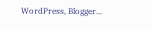WordPress, Blogger...